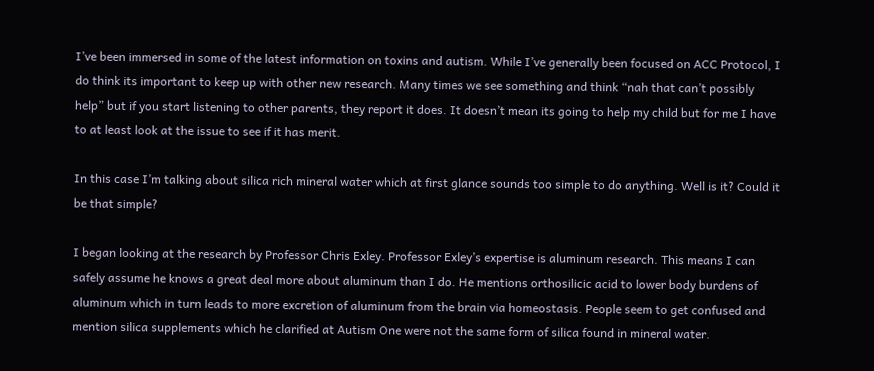I’ve been immersed in some of the latest information on toxins and autism. While I’ve generally been focused on ACC Protocol, I do think its important to keep up with other new research. Many times we see something and think “nah that can’t possibly help” but if you start listening to other parents, they report it does. It doesn’t mean its going to help my child but for me I have to at least look at the issue to see if it has merit.

In this case I’m talking about silica rich mineral water which at first glance sounds too simple to do anything. Well is it? Could it be that simple?

I began looking at the research by Professor Chris Exley. Professor Exley’s expertise is aluminum research. This means I can safely assume he knows a great deal more about aluminum than I do. He mentions orthosilicic acid to lower body burdens of aluminum which in turn leads to more excretion of aluminum from the brain via homeostasis. People seem to get confused and mention silica supplements which he clarified at Autism One were not the same form of silica found in mineral water.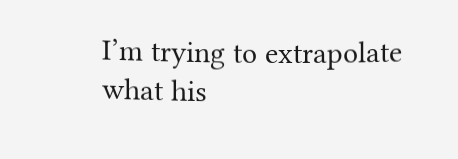I’m trying to extrapolate what his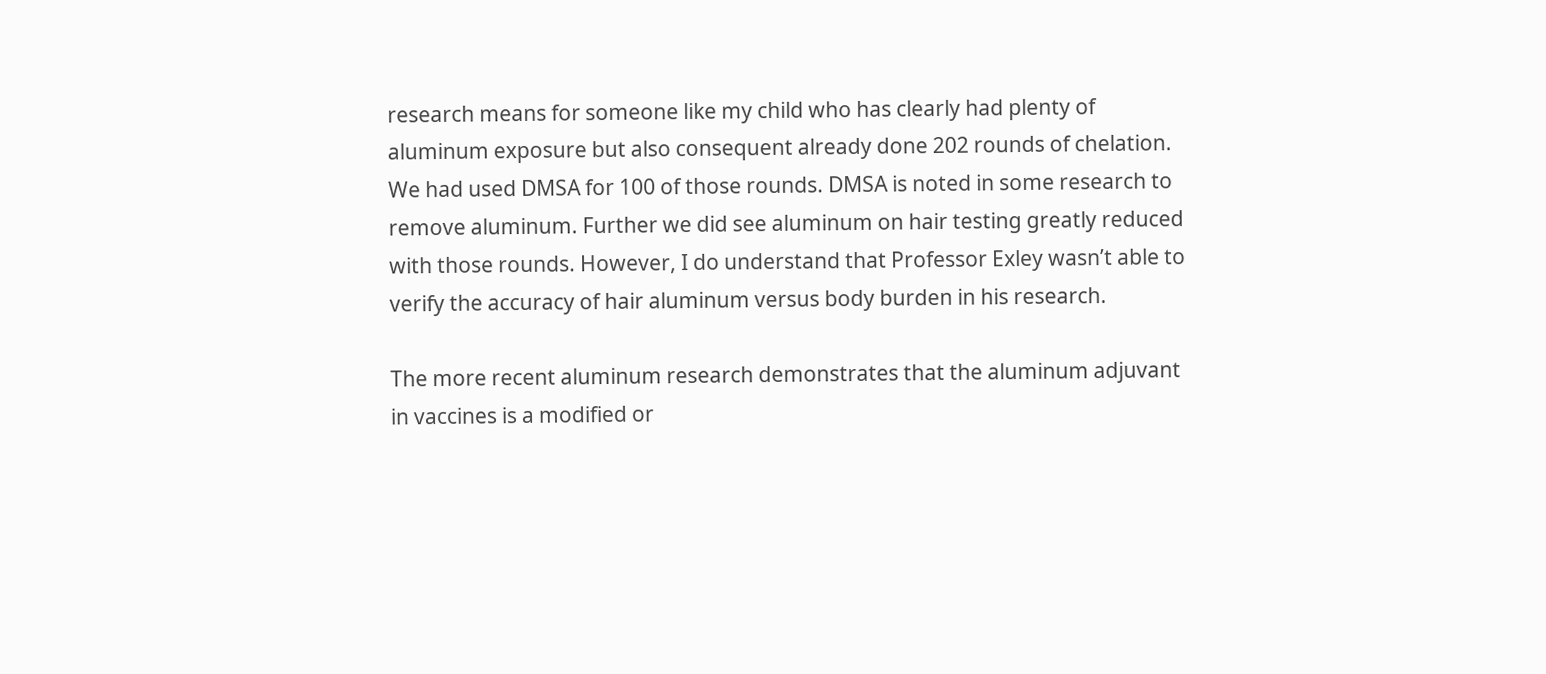research means for someone like my child who has clearly had plenty of aluminum exposure but also consequent already done 202 rounds of chelation. We had used DMSA for 100 of those rounds. DMSA is noted in some research to remove aluminum. Further we did see aluminum on hair testing greatly reduced with those rounds. However, I do understand that Professor Exley wasn’t able to verify the accuracy of hair aluminum versus body burden in his research.

The more recent aluminum research demonstrates that the aluminum adjuvant in vaccines is a modified or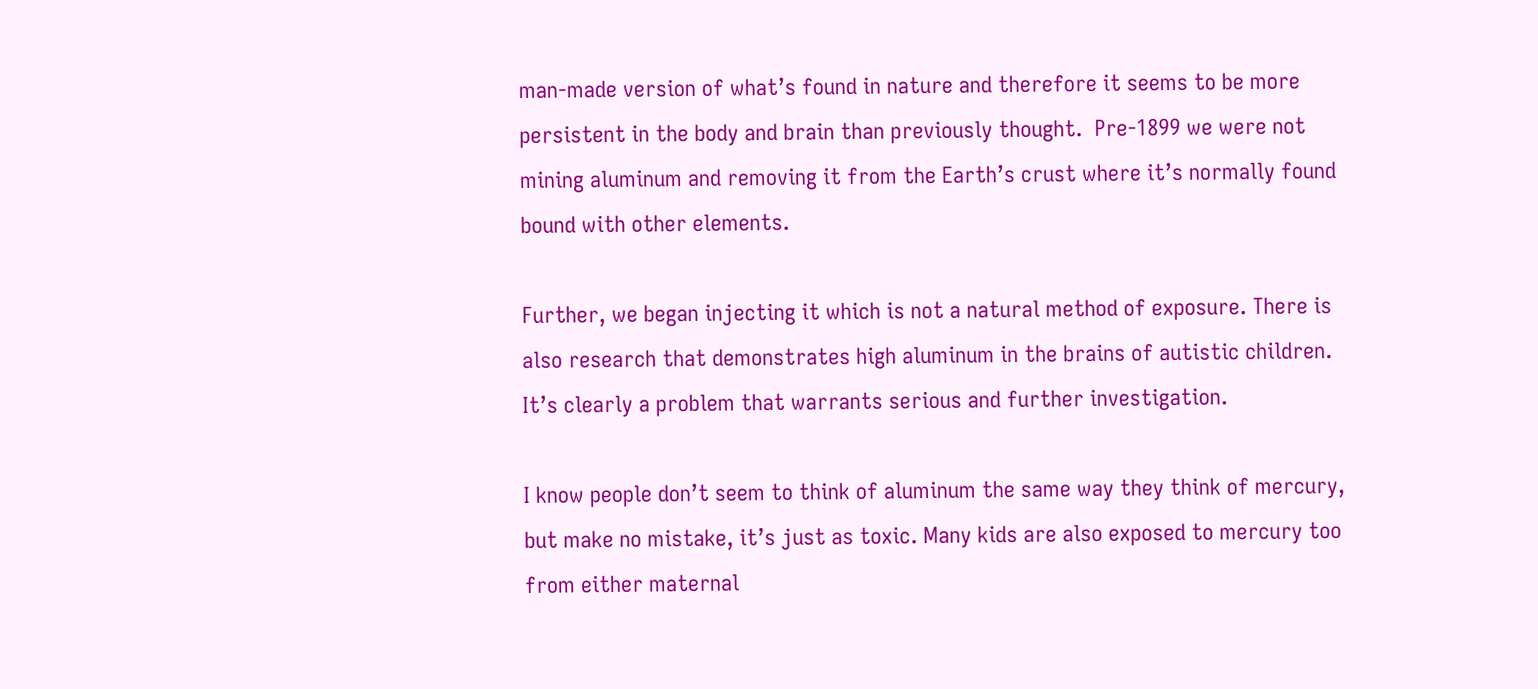man-made version of what’s found in nature and therefore it seems to be more persistent in the body and brain than previously thought.  Pre-1899 we were not mining aluminum and removing it from the Earth’s crust where it’s normally found bound with other elements.

Further, we began injecting it which is not a natural method of exposure. There is also research that demonstrates high aluminum in the brains of autistic children. It’s clearly a problem that warrants serious and further investigation.

I know people don’t seem to think of aluminum the same way they think of mercury, but make no mistake, it’s just as toxic. Many kids are also exposed to mercury too from either maternal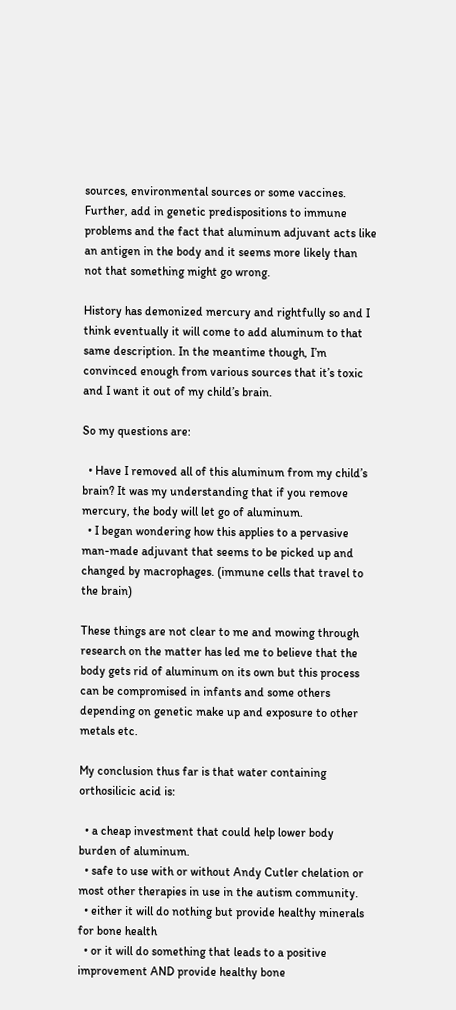sources, environmental sources or some vaccines.  Further, add in genetic predispositions to immune problems and the fact that aluminum adjuvant acts like an antigen in the body and it seems more likely than not that something might go wrong.

History has demonized mercury and rightfully so and I think eventually it will come to add aluminum to that same description. In the meantime though, I’m convinced enough from various sources that it’s toxic and I want it out of my child’s brain.

So my questions are:

  • Have I removed all of this aluminum from my child’s brain? It was my understanding that if you remove mercury, the body will let go of aluminum.
  • I began wondering how this applies to a pervasive man-made adjuvant that seems to be picked up and changed by macrophages. (immune cells that travel to the brain)

These things are not clear to me and mowing through research on the matter has led me to believe that the body gets rid of aluminum on its own but this process can be compromised in infants and some others depending on genetic make up and exposure to other metals etc.

My conclusion thus far is that water containing orthosilicic acid is:

  • a cheap investment that could help lower body burden of aluminum.
  • safe to use with or without Andy Cutler chelation or most other therapies in use in the autism community.
  • either it will do nothing but provide healthy minerals for bone health
  • or it will do something that leads to a positive improvement AND provide healthy bone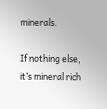minerals.

If nothing else, it’s mineral rich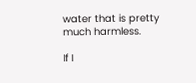water that is pretty much harmless.

If I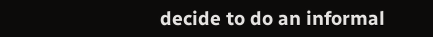decide to do an informal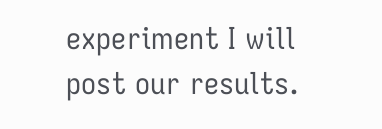experiment I will post our results.